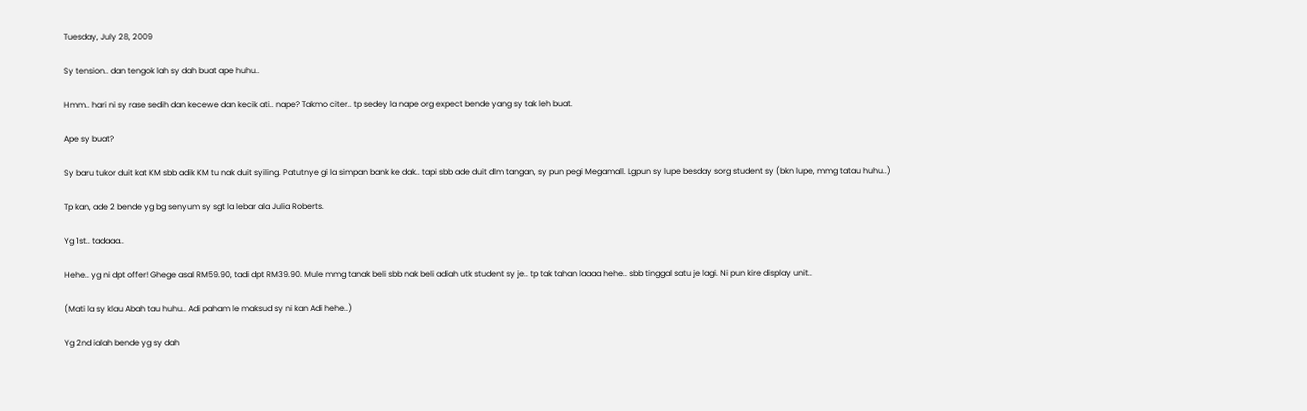Tuesday, July 28, 2009

Sy tension.. dan tengok lah sy dah buat ape huhu..

Hmm.. hari ni sy rase sedih dan kecewe dan kecik ati.. nape? Takmo citer.. tp sedey la nape org expect bende yang sy tak leh buat.

Ape sy buat?

Sy baru tukor duit kat KM sbb adik KM tu nak duit syiling. Patutnye gi la simpan bank ke dak.. tapi sbb ade duit dlm tangan, sy pun pegi Megamall. Lgpun sy lupe besday sorg student sy (bkn lupe, mmg tatau huhu..)

Tp kan, ade 2 bende yg bg senyum sy sgt la lebar ala Julia Roberts.

Yg 1st.. tadaaa..

Hehe.. yg ni dpt offer! Ghege asal RM59.90, tadi dpt RM39.90. Mule mmg tanak beli sbb nak beli adiah utk student sy je.. tp tak tahan laaaa hehe.. sbb tinggal satu je lagi. Ni pun kire display unit..

(Mati la sy klau Abah tau huhu.. Adi paham le maksud sy ni kan Adi hehe..)

Yg 2nd ialah bende yg sy dah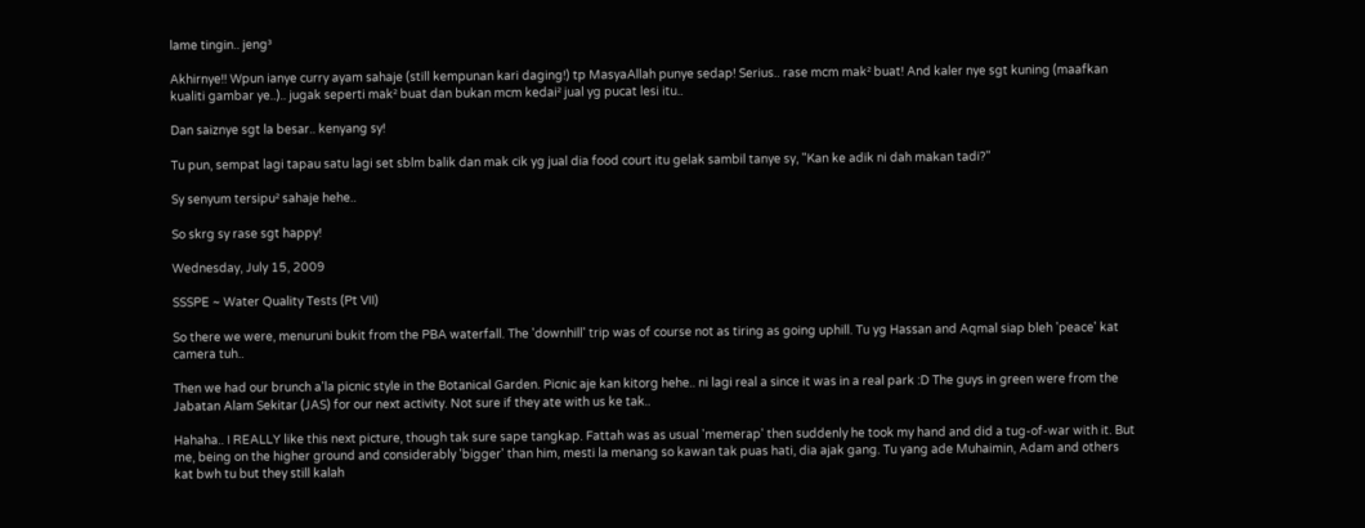lame tingin.. jeng³

Akhirnye!! Wpun ianye curry ayam sahaje (still kempunan kari daging!) tp MasyaAllah punye sedap! Serius.. rase mcm mak² buat! And kaler nye sgt kuning (maafkan kualiti gambar ye..).. jugak seperti mak² buat dan bukan mcm kedai² jual yg pucat lesi itu..

Dan saiznye sgt la besar.. kenyang sy!

Tu pun, sempat lagi tapau satu lagi set sblm balik dan mak cik yg jual dia food court itu gelak sambil tanye sy, "Kan ke adik ni dah makan tadi?"

Sy senyum tersipu² sahaje hehe..

So skrg sy rase sgt happy!

Wednesday, July 15, 2009

SSSPE ~ Water Quality Tests (Pt VII)

So there we were, menuruni bukit from the PBA waterfall. The 'downhill' trip was of course not as tiring as going uphill. Tu yg Hassan and Aqmal siap bleh 'peace' kat camera tuh..

Then we had our brunch a'la picnic style in the Botanical Garden. Picnic aje kan kitorg hehe.. ni lagi real a since it was in a real park :D The guys in green were from the Jabatan Alam Sekitar (JAS) for our next activity. Not sure if they ate with us ke tak..

Hahaha.. I REALLY like this next picture, though tak sure sape tangkap. Fattah was as usual 'memerap' then suddenly he took my hand and did a tug-of-war with it. But me, being on the higher ground and considerably 'bigger' than him, mesti la menang so kawan tak puas hati, dia ajak gang. Tu yang ade Muhaimin, Adam and others kat bwh tu but they still kalah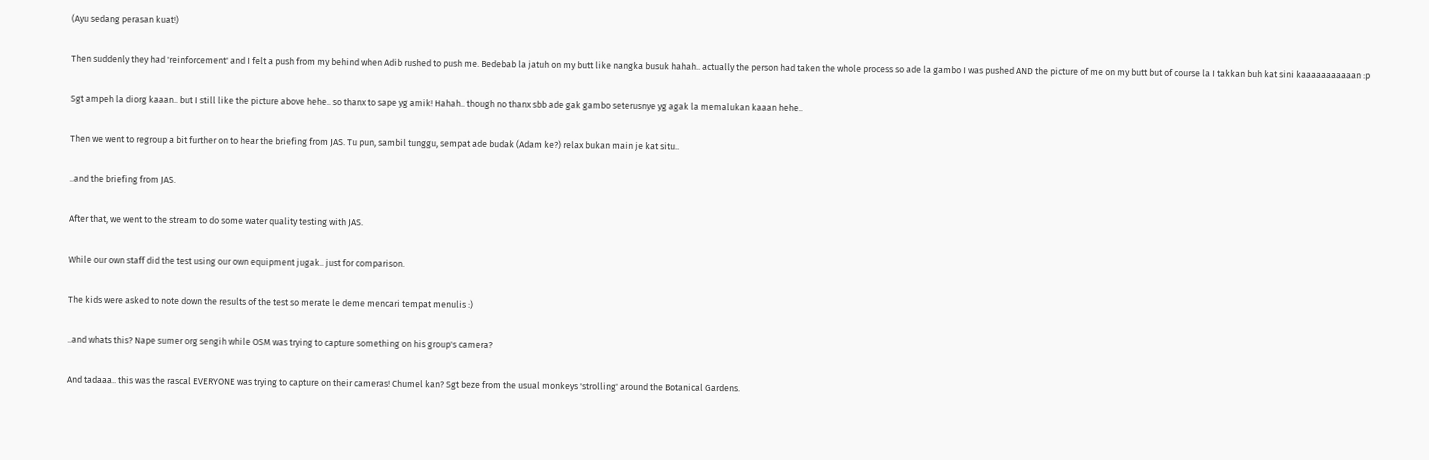(Ayu sedang perasan kuat!)

Then suddenly they had 'reinforcement' and I felt a push from my behind when Adib rushed to push me. Bedebab la jatuh on my butt like nangka busuk hahah.. actually the person had taken the whole process so ade la gambo I was pushed AND the picture of me on my butt but of course la I takkan buh kat sini kaaaaaaaaaaan :p

Sgt ampeh la diorg kaaan.. but I still like the picture above hehe.. so thanx to sape yg amik! Hahah.. though no thanx sbb ade gak gambo seterusnye yg agak la memalukan kaaan hehe..

Then we went to regroup a bit further on to hear the briefing from JAS. Tu pun, sambil tunggu, sempat ade budak (Adam ke?) relax bukan main je kat situ..

..and the briefing from JAS.

After that, we went to the stream to do some water quality testing with JAS.

While our own staff did the test using our own equipment jugak.. just for comparison.

The kids were asked to note down the results of the test so merate le deme mencari tempat menulis :)

..and whats this? Nape sumer org sengih while OSM was trying to capture something on his group's camera?

And tadaaa.. this was the rascal EVERYONE was trying to capture on their cameras! Chumel kan? Sgt beze from the usual monkeys 'strolling' around the Botanical Gardens.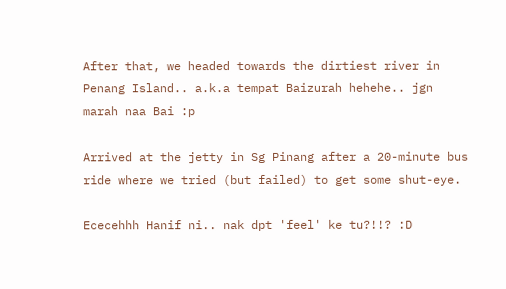After that, we headed towards the dirtiest river in Penang Island.. a.k.a tempat Baizurah hehehe.. jgn marah naa Bai :p

Arrived at the jetty in Sg Pinang after a 20-minute bus ride where we tried (but failed) to get some shut-eye.

Ececehhh Hanif ni.. nak dpt 'feel' ke tu?!!? :D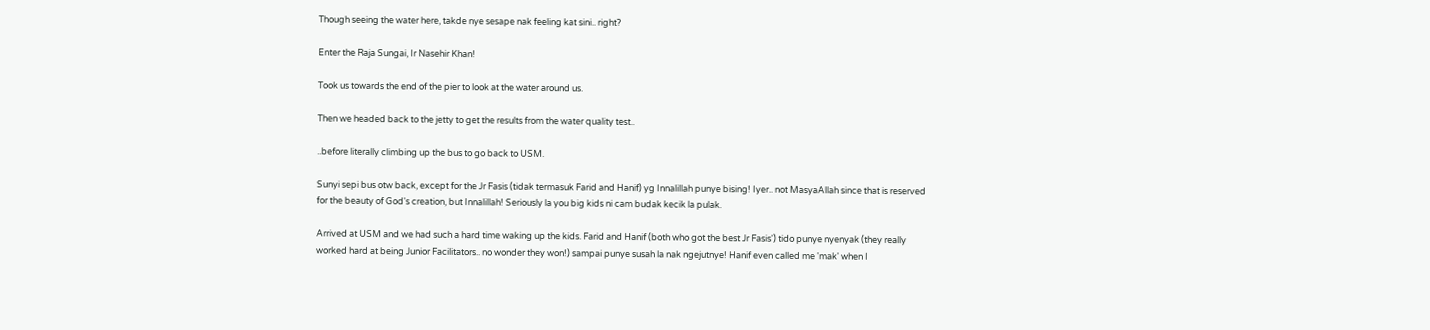Though seeing the water here, takde nye sesape nak feeling kat sini.. right?

Enter the Raja Sungai, Ir Nasehir Khan!

Took us towards the end of the pier to look at the water around us.

Then we headed back to the jetty to get the results from the water quality test..

..before literally climbing up the bus to go back to USM.

Sunyi sepi bus otw back, except for the Jr Fasis (tidak termasuk Farid and Hanif) yg Innalillah punye bising! Iyer.. not MasyaAllah since that is reserved for the beauty of God's creation, but Innalillah! Seriously la you big kids ni cam budak kecik la pulak.

Arrived at USM and we had such a hard time waking up the kids. Farid and Hanif (both who got the best Jr Fasis') tido punye nyenyak (they really worked hard at being Junior Facilitators.. no wonder they won!) sampai punye susah la nak ngejutnye! Hanif even called me 'mak' when I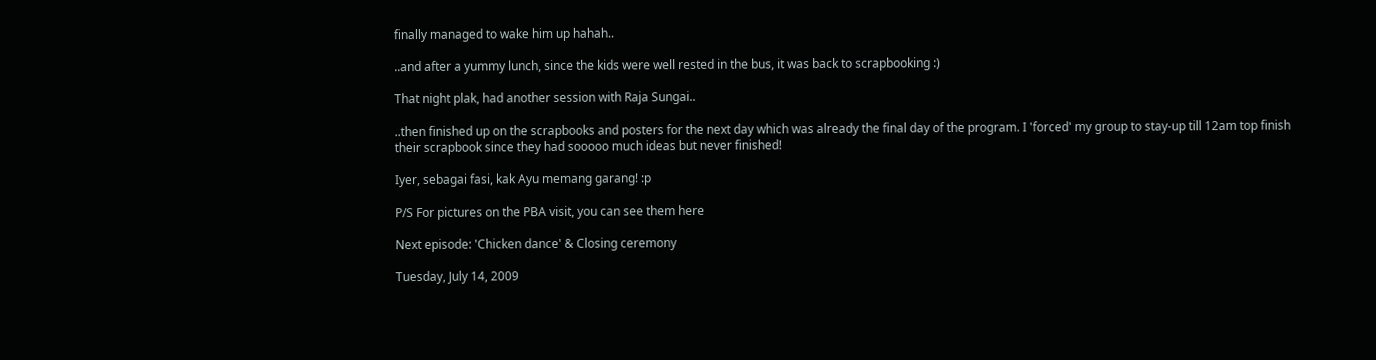finally managed to wake him up hahah..

..and after a yummy lunch, since the kids were well rested in the bus, it was back to scrapbooking :)

That night plak, had another session with Raja Sungai..

..then finished up on the scrapbooks and posters for the next day which was already the final day of the program. I 'forced' my group to stay-up till 12am top finish their scrapbook since they had sooooo much ideas but never finished!

Iyer, sebagai fasi, kak Ayu memang garang! :p

P/S For pictures on the PBA visit, you can see them here

Next episode: 'Chicken dance' & Closing ceremony

Tuesday, July 14, 2009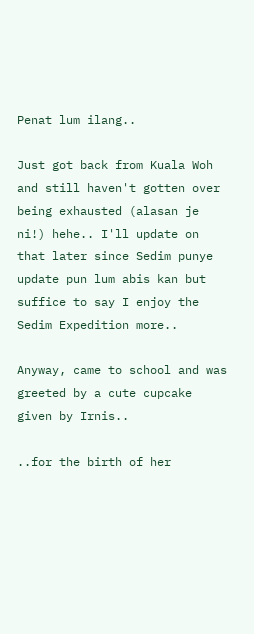Penat lum ilang..

Just got back from Kuala Woh and still haven't gotten over being exhausted (alasan je ni!) hehe.. I'll update on that later since Sedim punye update pun lum abis kan but suffice to say I enjoy the Sedim Expedition more..

Anyway, came to school and was greeted by a cute cupcake given by Irnis..

..for the birth of her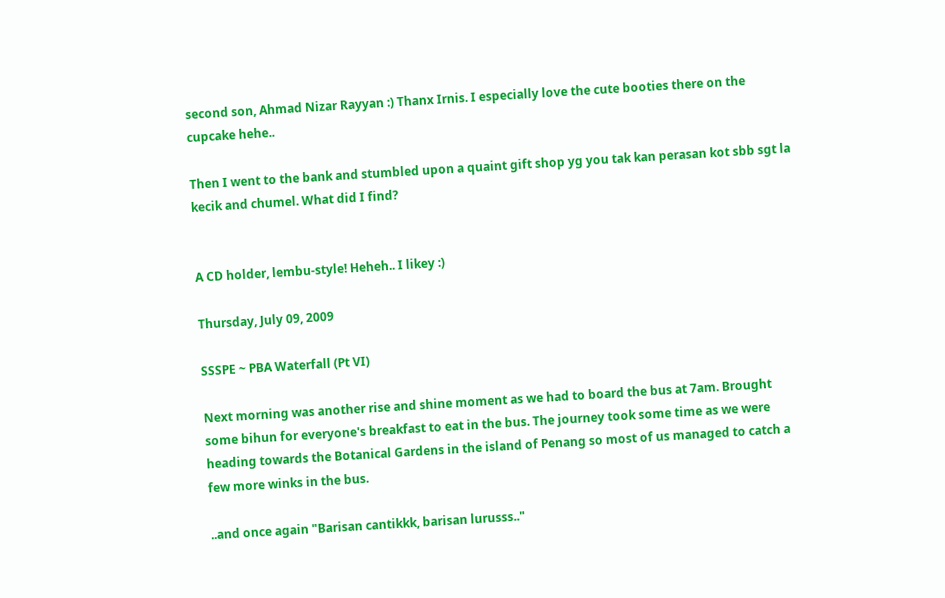second son, Ahmad Nizar Rayyan :) Thanx Irnis. I especially love the cute booties there on the cupcake hehe..

Then I went to the bank and stumbled upon a quaint gift shop yg you tak kan perasan kot sbb sgt la kecik and chumel. What did I find?


A CD holder, lembu-style! Heheh.. I likey :)

Thursday, July 09, 2009

SSSPE ~ PBA Waterfall (Pt VI)

Next morning was another rise and shine moment as we had to board the bus at 7am. Brought some bihun for everyone's breakfast to eat in the bus. The journey took some time as we were heading towards the Botanical Gardens in the island of Penang so most of us managed to catch a few more winks in the bus.

..and once again "Barisan cantikkk, barisan lurusss.."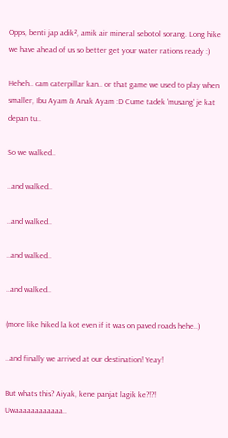Opps, benti jap adik², amik air mineral sebotol sorang. Long hike we have ahead of us so better get your water rations ready :)

Heheh.. cam caterpillar kan.. or that game we used to play when smaller, Ibu Ayam & Anak Ayam :D Cume tadek 'musang' je kat depan tu..

So we walked..

..and walked..

..and walked..

..and walked..

..and walked..

(more like hiked la kot even if it was on paved roads hehe..)

..and finally we arrived at our destination! Yeay!

But whats this? Aiyak, kene panjat lagik ke?!?! Uwaaaaaaaaaaaa..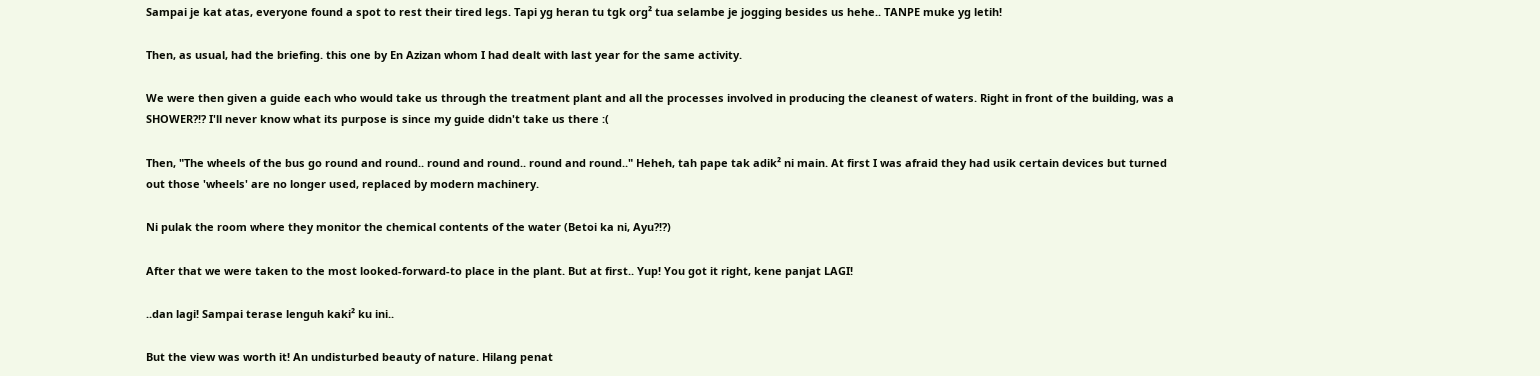Sampai je kat atas, everyone found a spot to rest their tired legs. Tapi yg heran tu tgk org² tua selambe je jogging besides us hehe.. TANPE muke yg letih!

Then, as usual, had the briefing. this one by En Azizan whom I had dealt with last year for the same activity.

We were then given a guide each who would take us through the treatment plant and all the processes involved in producing the cleanest of waters. Right in front of the building, was a SHOWER?!? I'll never know what its purpose is since my guide didn't take us there :(

Then, "The wheels of the bus go round and round.. round and round.. round and round.." Heheh, tah pape tak adik² ni main. At first I was afraid they had usik certain devices but turned out those 'wheels' are no longer used, replaced by modern machinery.

Ni pulak the room where they monitor the chemical contents of the water (Betoi ka ni, Ayu?!?)

After that we were taken to the most looked-forward-to place in the plant. But at first.. Yup! You got it right, kene panjat LAGI!

..dan lagi! Sampai terase lenguh kaki² ku ini..

But the view was worth it! An undisturbed beauty of nature. Hilang penat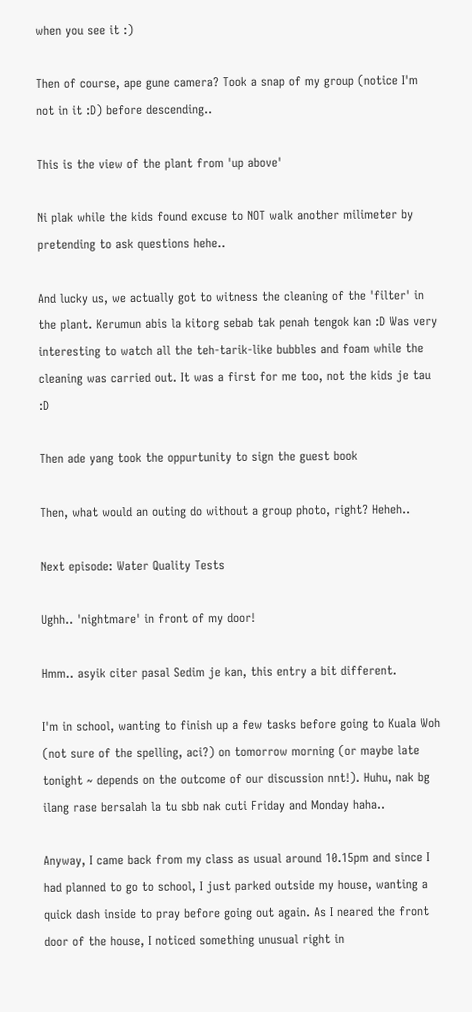when you see it :)

Then of course, ape gune camera? Took a snap of my group (notice I'm not in it :D) before descending..

This is the view of the plant from 'up above'

Ni plak while the kids found excuse to NOT walk another milimeter by pretending to ask questions hehe..

And lucky us, we actually got to witness the cleaning of the 'filter' in the plant. Kerumun abis la kitorg sebab tak penah tengok kan :D Was very interesting to watch all the teh-tarik-like bubbles and foam while the cleaning was carried out. It was a first for me too, not the kids je tau :D

Then ade yang took the oppurtunity to sign the guest book

Then, what would an outing do without a group photo, right? Heheh..

Next episode: Water Quality Tests

Ughh.. 'nightmare' in front of my door!

Hmm.. asyik citer pasal Sedim je kan, this entry a bit different.

I'm in school, wanting to finish up a few tasks before going to Kuala Woh (not sure of the spelling, aci?) on tomorrow morning (or maybe late tonight ~ depends on the outcome of our discussion nnt!). Huhu, nak bg ilang rase bersalah la tu sbb nak cuti Friday and Monday haha..

Anyway, I came back from my class as usual around 10.15pm and since I had planned to go to school, I just parked outside my house, wanting a quick dash inside to pray before going out again. As I neared the front door of the house, I noticed something unusual right in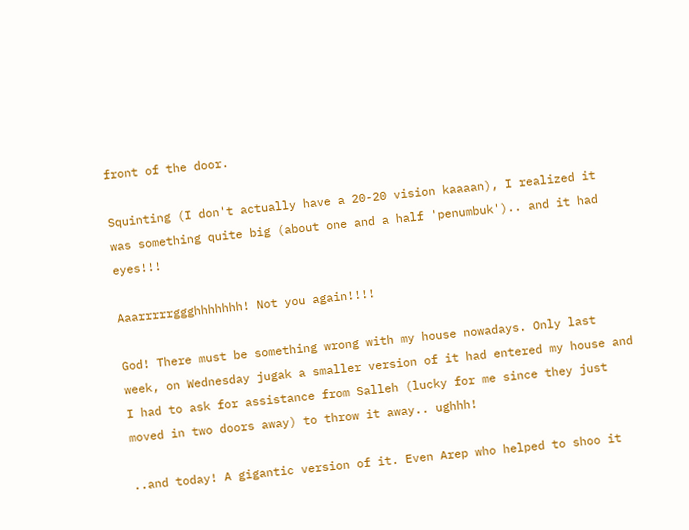front of the door.

Squinting (I don't actually have a 20-20 vision kaaaan), I realized it was something quite big (about one and a half 'penumbuk').. and it had eyes!!!

Aaarrrrrggghhhhhhh! Not you again!!!!

God! There must be something wrong with my house nowadays. Only last week, on Wednesday jugak a smaller version of it had entered my house and I had to ask for assistance from Salleh (lucky for me since they just moved in two doors away) to throw it away.. ughhh!

..and today! A gigantic version of it. Even Arep who helped to shoo it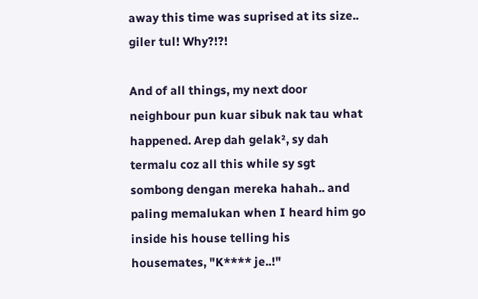away this time was suprised at its size.. giler tul! Why?!?!

And of all things, my next door neighbour pun kuar sibuk nak tau what happened. Arep dah gelak², sy dah termalu coz all this while sy sgt sombong dengan mereka hahah.. and paling memalukan when I heard him go inside his house telling his housemates, "K**** je..!"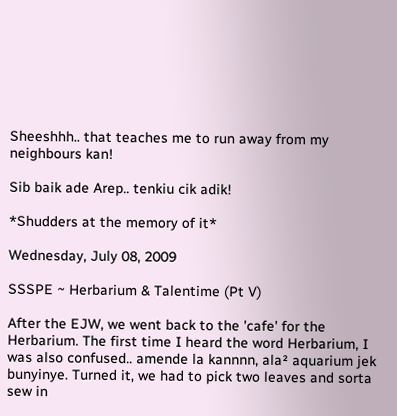Sheeshhh.. that teaches me to run away from my neighbours kan!

Sib baik ade Arep.. tenkiu cik adik!

*Shudders at the memory of it*

Wednesday, July 08, 2009

SSSPE ~ Herbarium & Talentime (Pt V)

After the EJW, we went back to the 'cafe' for the Herbarium. The first time I heard the word Herbarium, I was also confused.. amende la kannnn, ala² aquarium jek bunyinye. Turned it, we had to pick two leaves and sorta sew in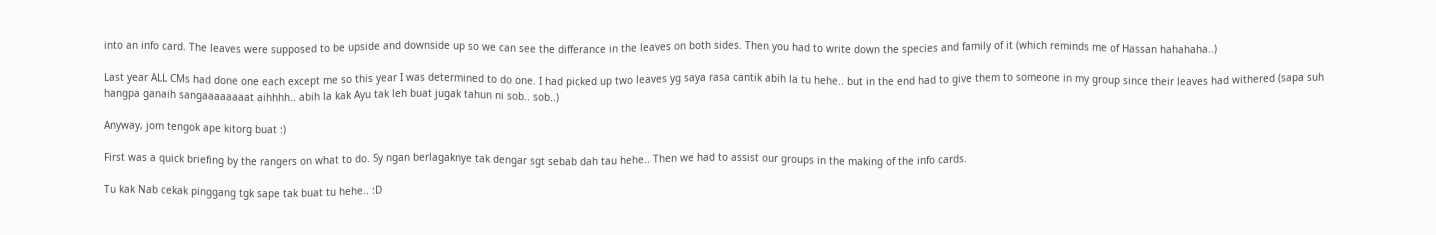into an info card. The leaves were supposed to be upside and downside up so we can see the differance in the leaves on both sides. Then you had to write down the species and family of it (which reminds me of Hassan hahahaha..)

Last year ALL CMs had done one each except me so this year I was determined to do one. I had picked up two leaves yg saya rasa cantik abih la tu hehe.. but in the end had to give them to someone in my group since their leaves had withered (sapa suh hangpa ganaih sangaaaaaaaat aihhhh.. abih la kak Ayu tak leh buat jugak tahun ni sob.. sob..)

Anyway, jom tengok ape kitorg buat :)

First was a quick briefing by the rangers on what to do. Sy ngan berlagaknye tak dengar sgt sebab dah tau hehe.. Then we had to assist our groups in the making of the info cards.

Tu kak Nab cekak pinggang tgk sape tak buat tu hehe.. :D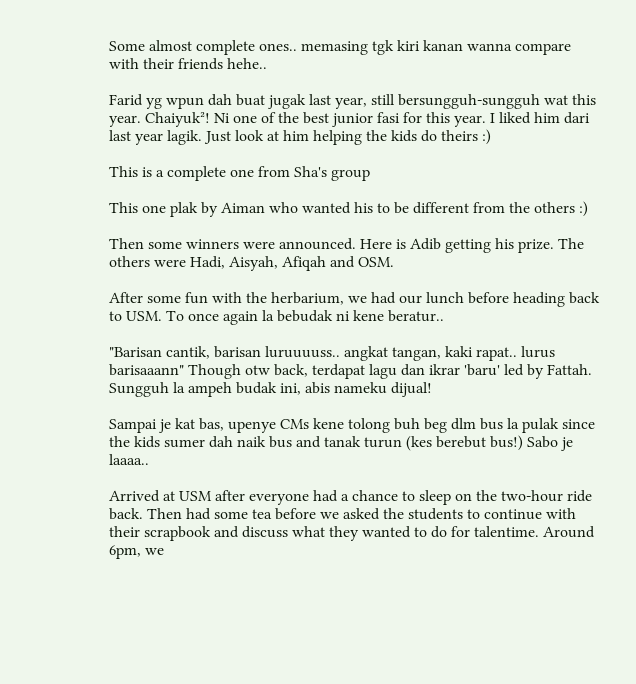Some almost complete ones.. memasing tgk kiri kanan wanna compare with their friends hehe..

Farid yg wpun dah buat jugak last year, still bersungguh-sungguh wat this year. Chaiyuk²! Ni one of the best junior fasi for this year. I liked him dari last year lagik. Just look at him helping the kids do theirs :)

This is a complete one from Sha's group

This one plak by Aiman who wanted his to be different from the others :)

Then some winners were announced. Here is Adib getting his prize. The others were Hadi, Aisyah, Afiqah and OSM.

After some fun with the herbarium, we had our lunch before heading back to USM. To once again la bebudak ni kene beratur..

"Barisan cantik, barisan luruuuuss.. angkat tangan, kaki rapat.. lurus barisaaann" Though otw back, terdapat lagu dan ikrar 'baru' led by Fattah. Sungguh la ampeh budak ini, abis nameku dijual!

Sampai je kat bas, upenye CMs kene tolong buh beg dlm bus la pulak since the kids sumer dah naik bus and tanak turun (kes berebut bus!) Sabo je laaaa..

Arrived at USM after everyone had a chance to sleep on the two-hour ride back. Then had some tea before we asked the students to continue with their scrapbook and discuss what they wanted to do for talentime. Around 6pm, we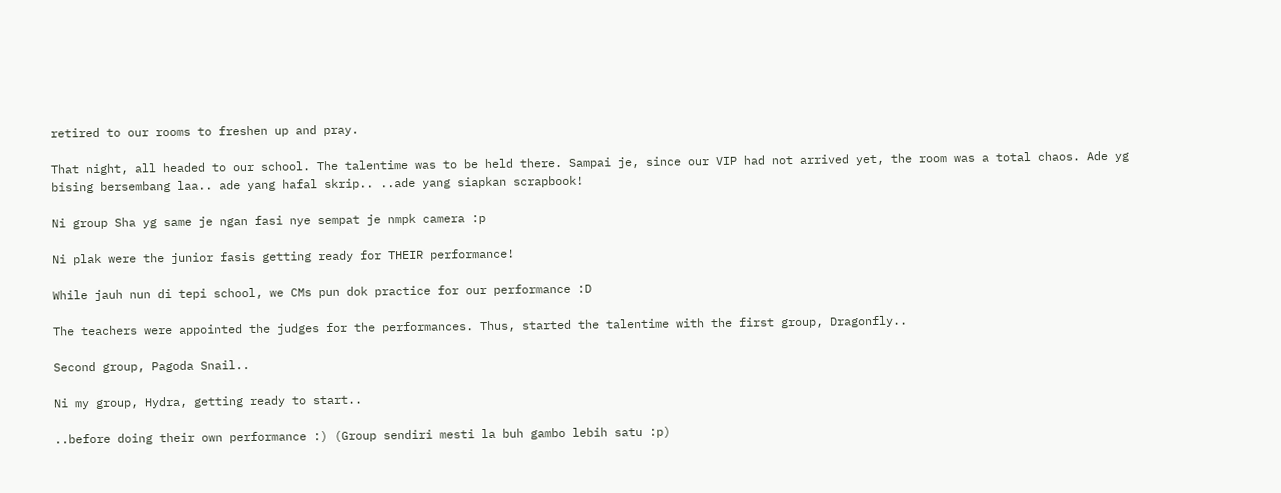retired to our rooms to freshen up and pray.

That night, all headed to our school. The talentime was to be held there. Sampai je, since our VIP had not arrived yet, the room was a total chaos. Ade yg bising bersembang laa.. ade yang hafal skrip.. ..ade yang siapkan scrapbook!

Ni group Sha yg same je ngan fasi nye sempat je nmpk camera :p

Ni plak were the junior fasis getting ready for THEIR performance!

While jauh nun di tepi school, we CMs pun dok practice for our performance :D

The teachers were appointed the judges for the performances. Thus, started the talentime with the first group, Dragonfly..

Second group, Pagoda Snail..

Ni my group, Hydra, getting ready to start..

..before doing their own performance :) (Group sendiri mesti la buh gambo lebih satu :p)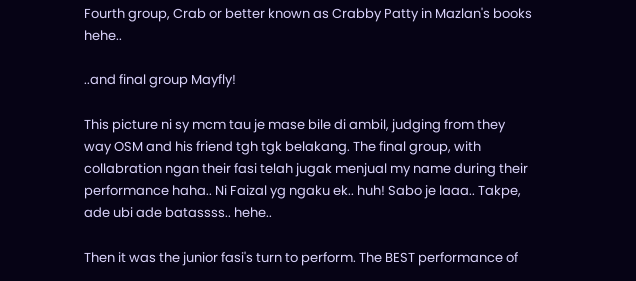Fourth group, Crab or better known as Crabby Patty in Mazlan's books hehe..

..and final group Mayfly!

This picture ni sy mcm tau je mase bile di ambil, judging from they way OSM and his friend tgh tgk belakang. The final group, with collabration ngan their fasi telah jugak menjual my name during their performance haha.. Ni Faizal yg ngaku ek.. huh! Sabo je laaa.. Takpe, ade ubi ade batassss.. hehe..

Then it was the junior fasi's turn to perform. The BEST performance of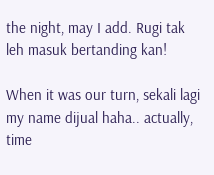the night, may I add. Rugi tak leh masuk bertanding kan!

When it was our turn, sekali lagi my name dijual haha.. actually, time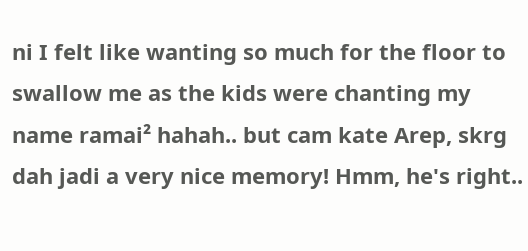ni I felt like wanting so much for the floor to swallow me as the kids were chanting my name ramai² hahah.. but cam kate Arep, skrg dah jadi a very nice memory! Hmm, he's right..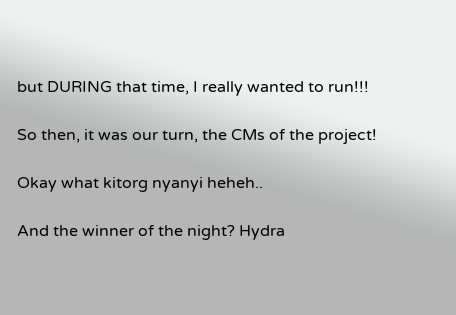but DURING that time, I really wanted to run!!!

So then, it was our turn, the CMs of the project!

Okay what kitorg nyanyi heheh..

And the winner of the night? Hydra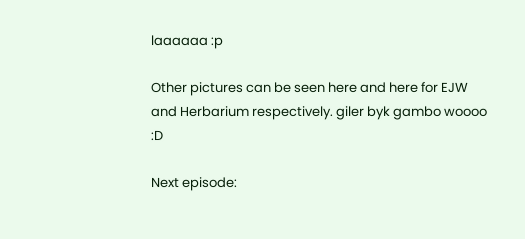laaaaaa :p

Other pictures can be seen here and here for EJW and Herbarium respectively. giler byk gambo woooo :D

Next episode: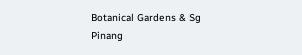Botanical Gardens & Sg Pinang